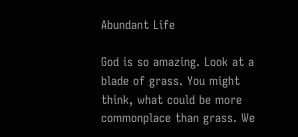Abundant Life

God is so amazing. Look at a blade of grass. You might think, what could be more commonplace than grass. We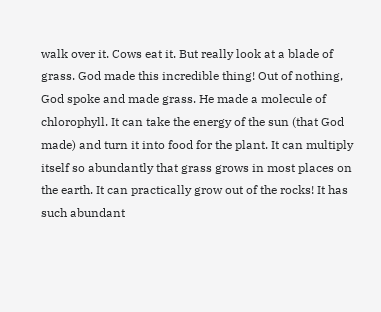walk over it. Cows eat it. But really look at a blade of grass. God made this incredible thing! Out of nothing, God spoke and made grass. He made a molecule of chlorophyll. It can take the energy of the sun (that God made) and turn it into food for the plant. It can multiply itself so abundantly that grass grows in most places on the earth. It can practically grow out of the rocks! It has such abundant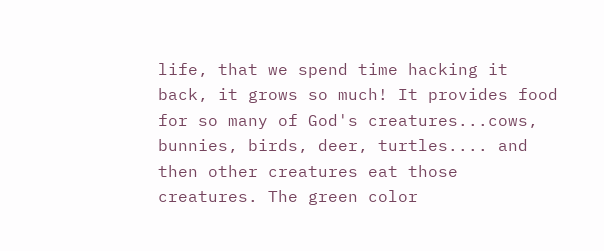life, that we spend time hacking it back, it grows so much! It provides food for so many of God's creatures...cows, bunnies, birds, deer, turtles.... and then other creatures eat those creatures. The green color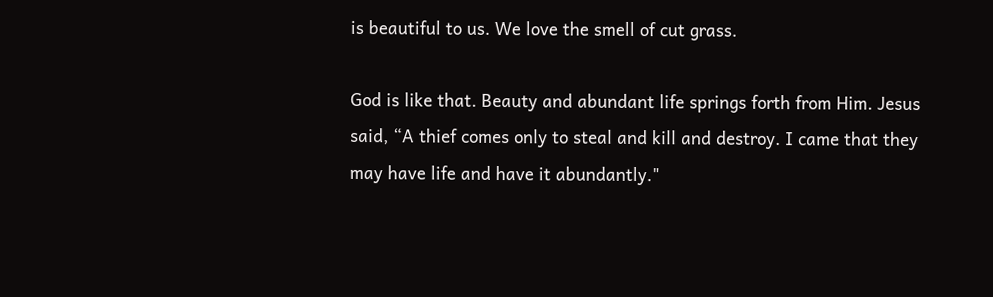is beautiful to us. We love the smell of cut grass.

God is like that. Beauty and abundant life springs forth from Him. Jesus said, “A thief comes only to steal and kill and destroy. I came that they may have life and have it abundantly."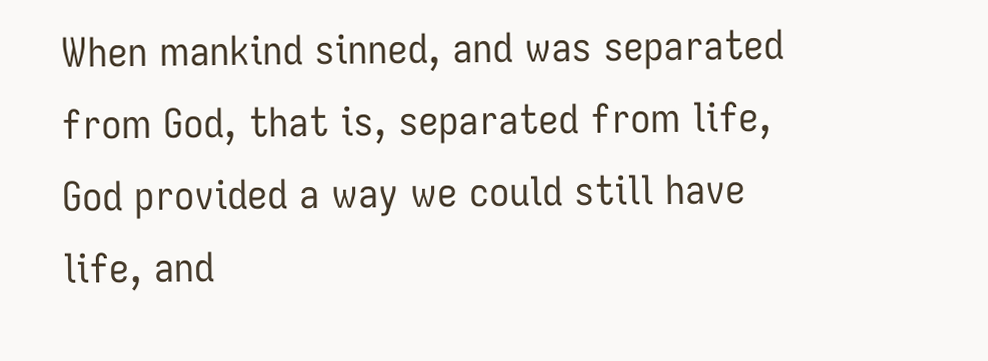When mankind sinned, and was separated from God, that is, separated from life, God provided a way we could still have life, and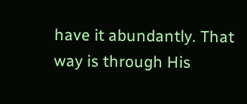have it abundantly. That way is through His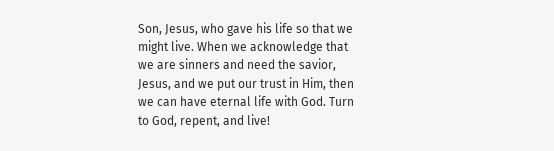Son, Jesus, who gave his life so that we might live. When we acknowledge that we are sinners and need the savior, Jesus, and we put our trust in Him, then we can have eternal life with God. Turn to God, repent, and live!